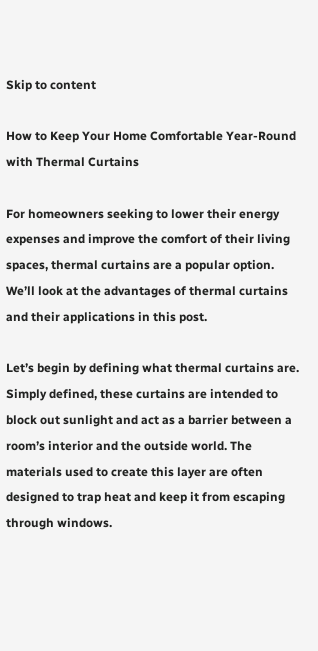Skip to content

How to Keep Your Home Comfortable Year-Round with Thermal Curtains

For homeowners seeking to lower their energy expenses and improve the comfort of their living spaces, thermal curtains are a popular option. We’ll look at the advantages of thermal curtains and their applications in this post.

Let’s begin by defining what thermal curtains are. Simply defined, these curtains are intended to block out sunlight and act as a barrier between a room’s interior and the outside world. The materials used to create this layer are often designed to trap heat and keep it from escaping through windows.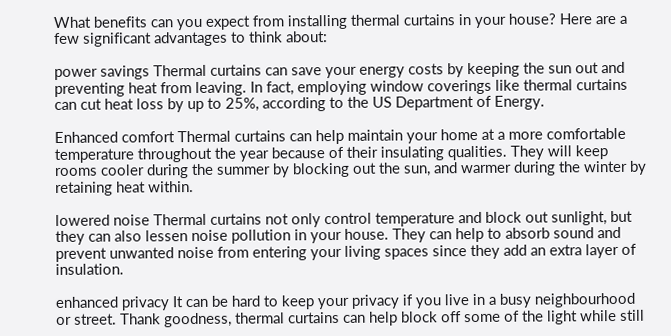What benefits can you expect from installing thermal curtains in your house? Here are a few significant advantages to think about:

power savings Thermal curtains can save your energy costs by keeping the sun out and preventing heat from leaving. In fact, employing window coverings like thermal curtains can cut heat loss by up to 25%, according to the US Department of Energy.

Enhanced comfort Thermal curtains can help maintain your home at a more comfortable temperature throughout the year because of their insulating qualities. They will keep rooms cooler during the summer by blocking out the sun, and warmer during the winter by retaining heat within.

lowered noise Thermal curtains not only control temperature and block out sunlight, but they can also lessen noise pollution in your house. They can help to absorb sound and prevent unwanted noise from entering your living spaces since they add an extra layer of insulation.

enhanced privacy It can be hard to keep your privacy if you live in a busy neighbourhood or street. Thank goodness, thermal curtains can help block off some of the light while still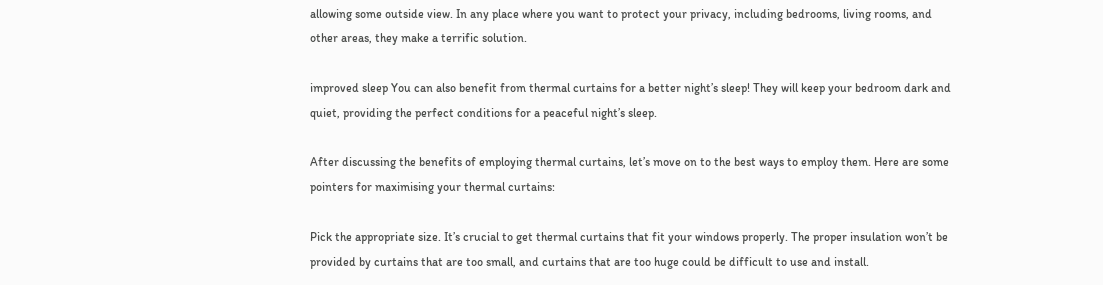allowing some outside view. In any place where you want to protect your privacy, including bedrooms, living rooms, and other areas, they make a terrific solution.

improved sleep You can also benefit from thermal curtains for a better night’s sleep! They will keep your bedroom dark and quiet, providing the perfect conditions for a peaceful night’s sleep.

After discussing the benefits of employing thermal curtains, let’s move on to the best ways to employ them. Here are some pointers for maximising your thermal curtains:

Pick the appropriate size. It’s crucial to get thermal curtains that fit your windows properly. The proper insulation won’t be provided by curtains that are too small, and curtains that are too huge could be difficult to use and install.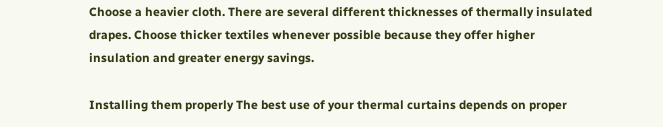Choose a heavier cloth. There are several different thicknesses of thermally insulated drapes. Choose thicker textiles whenever possible because they offer higher insulation and greater energy savings.

Installing them properly The best use of your thermal curtains depends on proper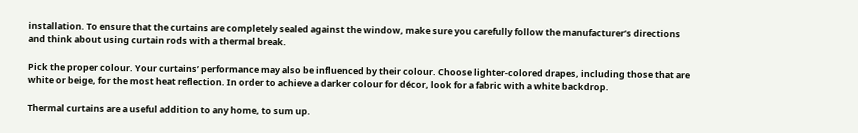installation. To ensure that the curtains are completely sealed against the window, make sure you carefully follow the manufacturer’s directions and think about using curtain rods with a thermal break.

Pick the proper colour. Your curtains’ performance may also be influenced by their colour. Choose lighter-colored drapes, including those that are white or beige, for the most heat reflection. In order to achieve a darker colour for décor, look for a fabric with a white backdrop.

Thermal curtains are a useful addition to any home, to sum up.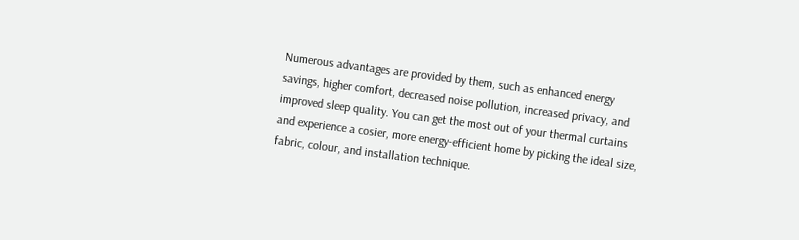Numerous advantages are provided by them, such as enhanced energy savings, higher comfort, decreased noise pollution, increased privacy, and improved sleep quality. You can get the most out of your thermal curtains and experience a cosier, more energy-efficient home by picking the ideal size, fabric, colour, and installation technique.